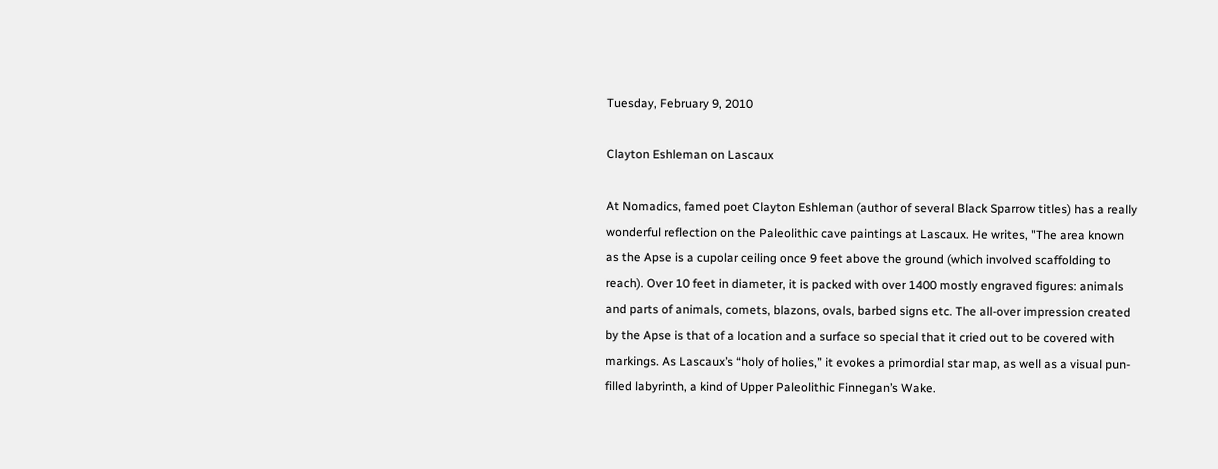Tuesday, February 9, 2010

Clayton Eshleman on Lascaux

At Nomadics, famed poet Clayton Eshleman (author of several Black Sparrow titles) has a really wonderful reflection on the Paleolithic cave paintings at Lascaux. He writes, "The area known as the Apse is a cupolar ceiling once 9 feet above the ground (which involved scaffolding to reach). Over 10 feet in diameter, it is packed with over 1400 mostly engraved figures: animals and parts of animals, comets, blazons, ovals, barbed signs etc. The all-over impression created by the Apse is that of a location and a surface so special that it cried out to be covered with markings. As Lascaux’s “holy of holies,” it evokes a primordial star map, as well as a visual pun-filled labyrinth, a kind of Upper Paleolithic Finnegan’s Wake.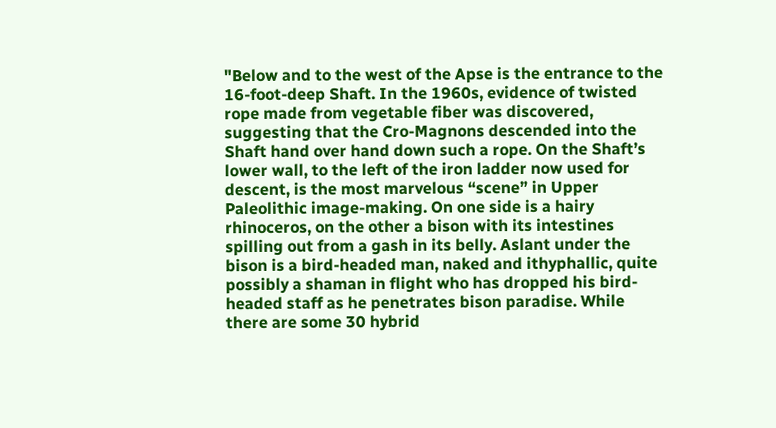"Below and to the west of the Apse is the entrance to the 16-foot-deep Shaft. In the 1960s, evidence of twisted rope made from vegetable fiber was discovered, suggesting that the Cro-Magnons descended into the Shaft hand over hand down such a rope. On the Shaft’s lower wall, to the left of the iron ladder now used for descent, is the most marvelous “scene” in Upper Paleolithic image-making. On one side is a hairy rhinoceros, on the other a bison with its intestines spilling out from a gash in its belly. Aslant under the bison is a bird-headed man, naked and ithyphallic, quite possibly a shaman in flight who has dropped his bird-headed staff as he penetrates bison paradise. While there are some 30 hybrid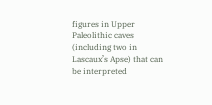figures in Upper Paleolithic caves (including two in Lascaux’s Apse) that can be interpreted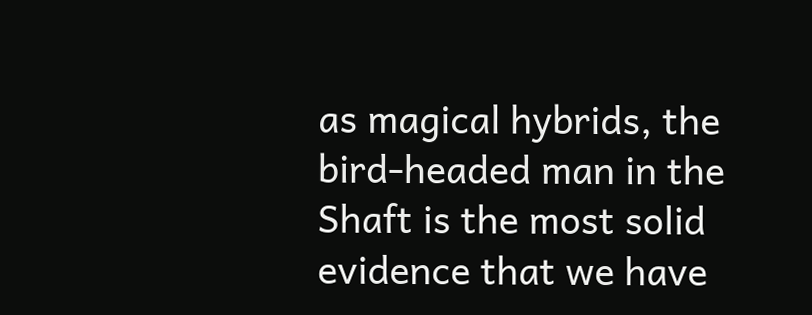as magical hybrids, the bird-headed man in the Shaft is the most solid evidence that we have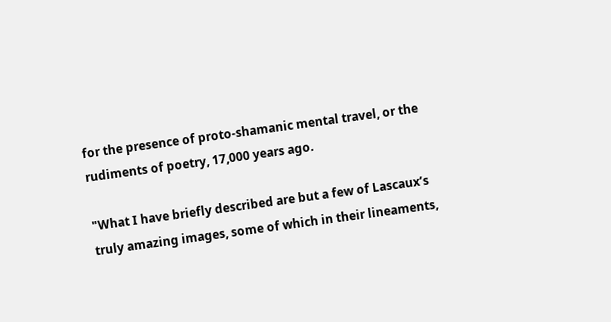for the presence of proto-shamanic mental travel, or the rudiments of poetry, 17,000 years ago.

"What I have briefly described are but a few of Lascaux’s truly amazing images, some of which in their lineaments,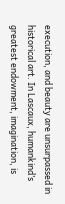execution, and beauty are unsurpassed in historical art. In Lascaux, humankind’s greatest endowment, imagination, is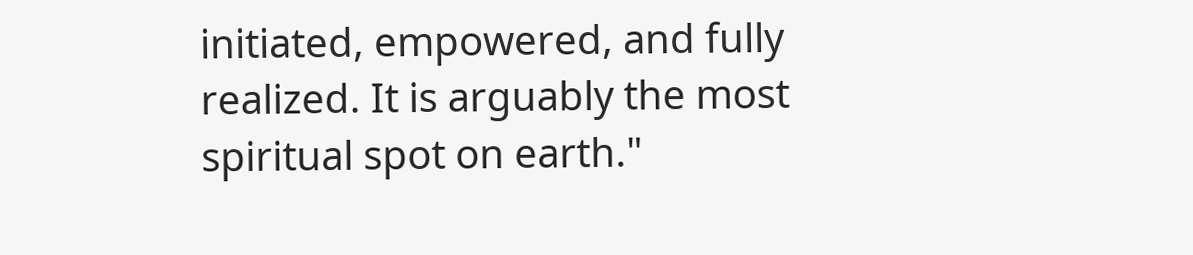initiated, empowered, and fully realized. It is arguably the most spiritual spot on earth."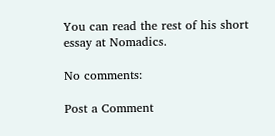You can read the rest of his short essay at Nomadics.

No comments:

Post a Comment